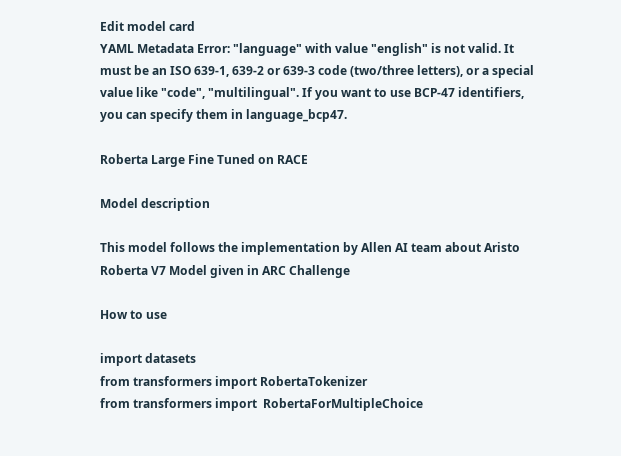Edit model card
YAML Metadata Error: "language" with value "english" is not valid. It must be an ISO 639-1, 639-2 or 639-3 code (two/three letters), or a special value like "code", "multilingual". If you want to use BCP-47 identifiers, you can specify them in language_bcp47.

Roberta Large Fine Tuned on RACE

Model description

This model follows the implementation by Allen AI team about Aristo Roberta V7 Model given in ARC Challenge

How to use

import datasets
from transformers import RobertaTokenizer
from transformers import  RobertaForMultipleChoice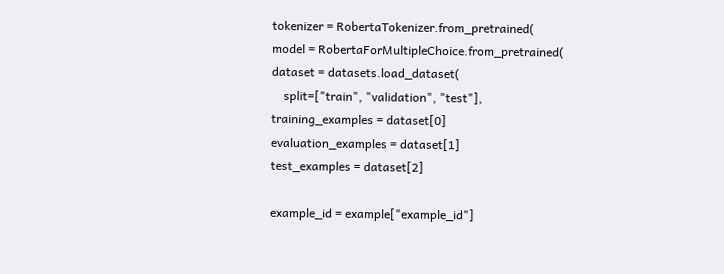tokenizer = RobertaTokenizer.from_pretrained(
model = RobertaForMultipleChoice.from_pretrained(
dataset = datasets.load_dataset(
    split=["train", "validation", "test"],
training_examples = dataset[0]
evaluation_examples = dataset[1]
test_examples = dataset[2]

example_id = example["example_id"]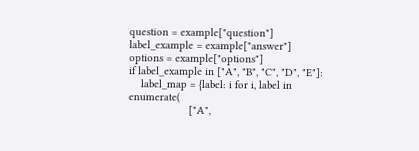question = example["question"]
label_example = example["answer"]
options = example["options"]
if label_example in ["A", "B", "C", "D", "E"]:
    label_map = {label: i for i, label in enumerate(
                    ["A",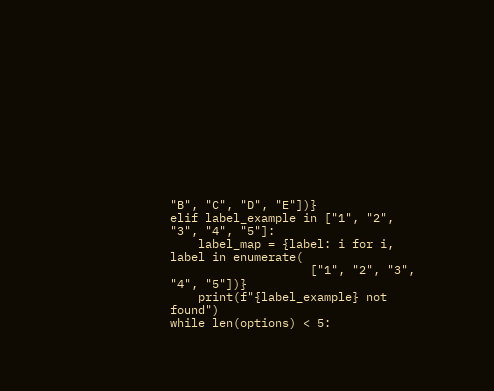"B", "C", "D", "E"])}
elif label_example in ["1", "2", "3", "4", "5"]:
    label_map = {label: i for i, label in enumerate(
                    ["1", "2", "3", "4", "5"])}
    print(f"{label_example} not found")
while len(options) < 5: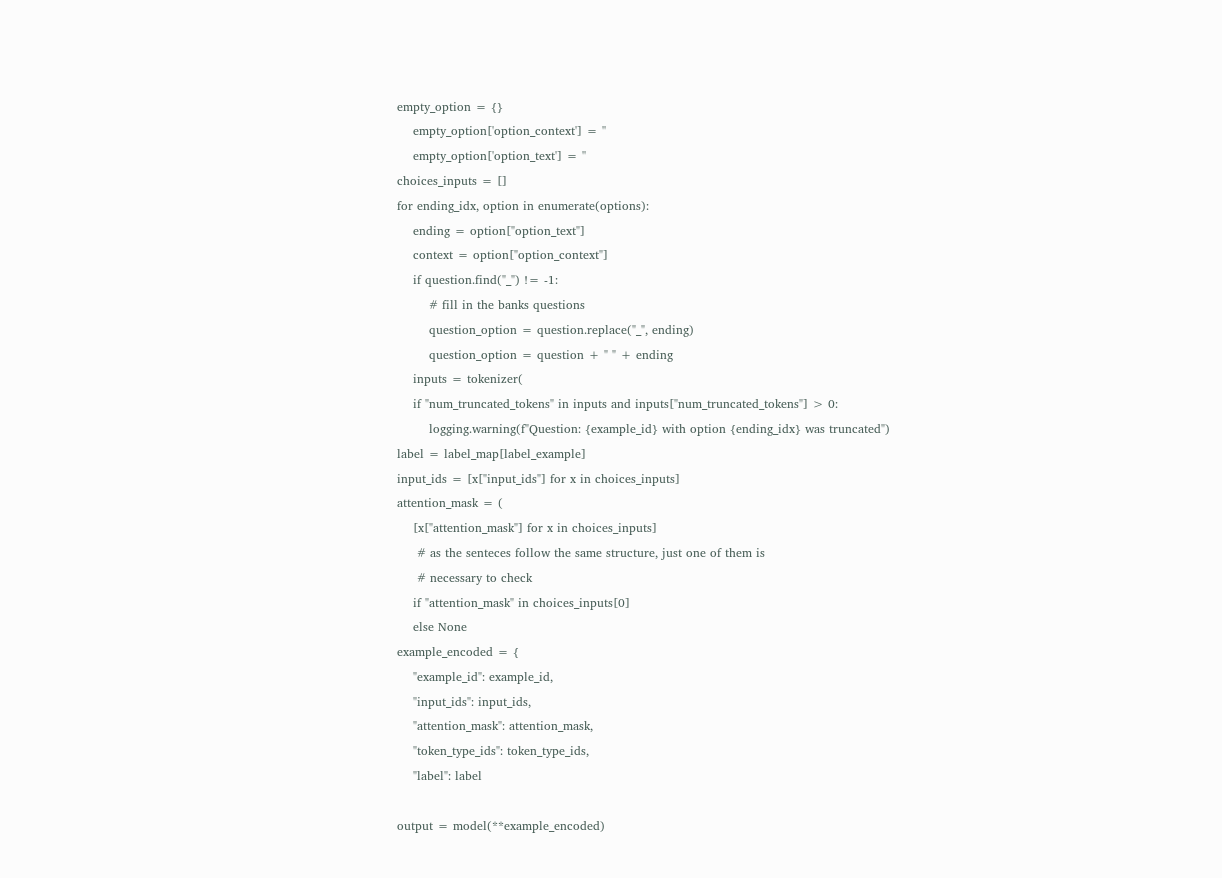empty_option = {}
    empty_option['option_context'] = ''
    empty_option['option_text'] = ''
choices_inputs = []
for ending_idx, option in enumerate(options):
    ending = option["option_text"]
    context = option["option_context"]
    if question.find("_") != -1:
        # fill in the banks questions
        question_option = question.replace("_", ending)
        question_option = question + " " + ending
    inputs = tokenizer(
    if "num_truncated_tokens" in inputs and inputs["num_truncated_tokens"] > 0:
        logging.warning(f"Question: {example_id} with option {ending_idx} was truncated")
label = label_map[label_example]
input_ids = [x["input_ids"] for x in choices_inputs]
attention_mask = (
    [x["attention_mask"] for x in choices_inputs]
     # as the senteces follow the same structure, just one of them is
     # necessary to check
    if "attention_mask" in choices_inputs[0]
    else None
example_encoded = {
    "example_id": example_id,
    "input_ids": input_ids,
    "attention_mask": attention_mask,
    "token_type_ids": token_type_ids,
    "label": label

output = model(**example_encoded)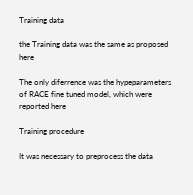Training data

the Training data was the same as proposed here

The only diferrence was the hypeparameters of RACE fine tuned model, which were reported here

Training procedure

It was necessary to preprocess the data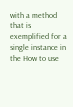with a method that is exemplified for a single instance in the How to use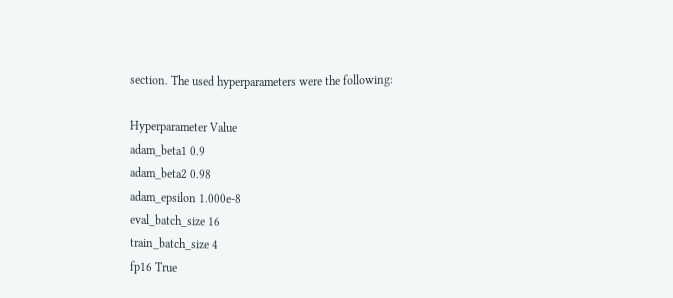section. The used hyperparameters were the following:

Hyperparameter Value
adam_beta1 0.9
adam_beta2 0.98
adam_epsilon 1.000e-8
eval_batch_size 16
train_batch_size 4
fp16 True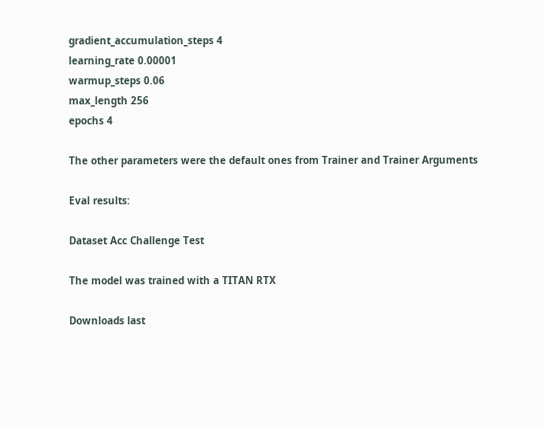gradient_accumulation_steps 4
learning_rate 0.00001
warmup_steps 0.06
max_length 256
epochs 4

The other parameters were the default ones from Trainer and Trainer Arguments

Eval results:

Dataset Acc Challenge Test

The model was trained with a TITAN RTX

Downloads last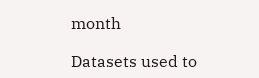month

Datasets used to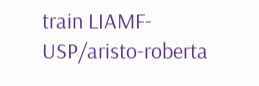train LIAMF-USP/aristo-roberta